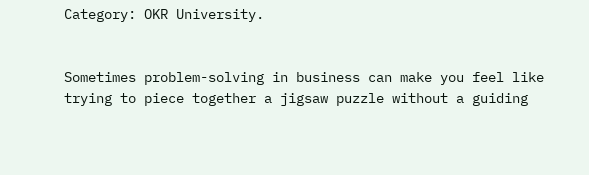Category: OKR University.


Sometimes problem-solving in business can make you feel like trying to piece together a jigsaw puzzle without a guiding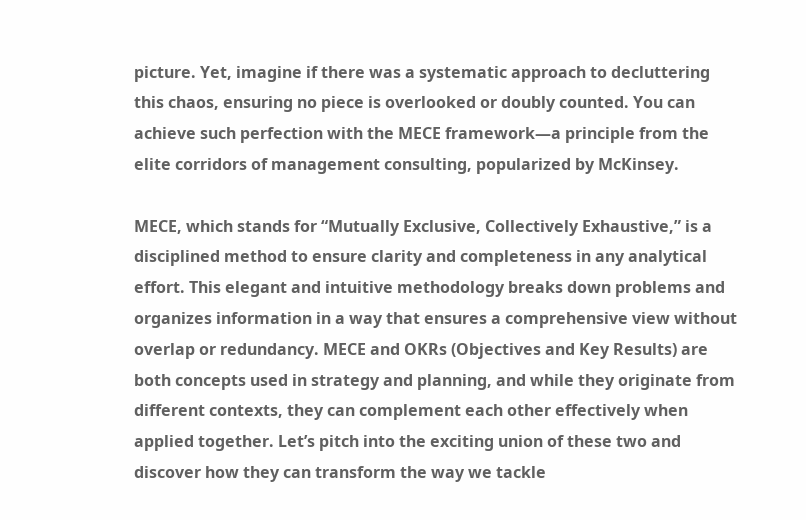picture. Yet, imagine if there was a systematic approach to decluttering this chaos, ensuring no piece is overlooked or doubly counted. You can achieve such perfection with the MECE framework—a principle from the elite corridors of management consulting, popularized by McKinsey.

MECE, which stands for “Mutually Exclusive, Collectively Exhaustive,” is a disciplined method to ensure clarity and completeness in any analytical effort. This elegant and intuitive methodology breaks down problems and organizes information in a way that ensures a comprehensive view without overlap or redundancy. MECE and OKRs (Objectives and Key Results) are both concepts used in strategy and planning, and while they originate from different contexts, they can complement each other effectively when applied together. Let’s pitch into the exciting union of these two and discover how they can transform the way we tackle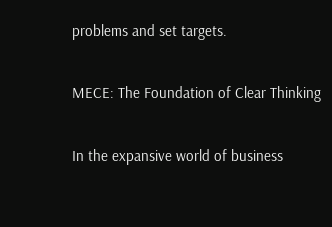problems and set targets.

MECE: The Foundation of Clear Thinking

In the expansive world of business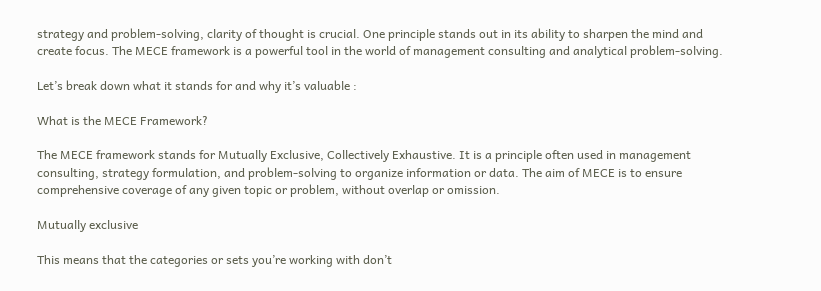strategy and problem-solving, clarity of thought is crucial. One principle stands out in its ability to sharpen the mind and create focus. The MECE framework is a powerful tool in the world of management consulting and analytical problem-solving.

Let’s break down what it stands for and why it’s valuable :

What is the MECE Framework?

The MECE framework stands for Mutually Exclusive, Collectively Exhaustive. It is a principle often used in management consulting, strategy formulation, and problem-solving to organize information or data. The aim of MECE is to ensure comprehensive coverage of any given topic or problem, without overlap or omission.

Mutually exclusive

This means that the categories or sets you’re working with don’t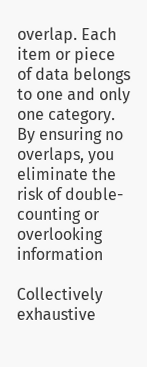overlap. Each item or piece of data belongs to one and only one category. By ensuring no overlaps, you eliminate the risk of double-counting or overlooking information

Collectively exhaustive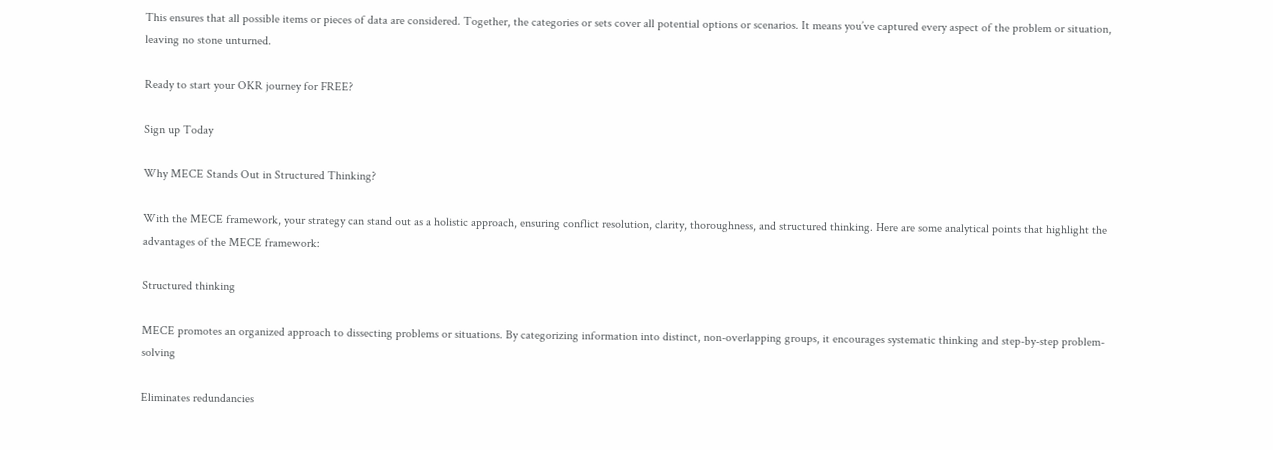This ensures that all possible items or pieces of data are considered. Together, the categories or sets cover all potential options or scenarios. It means you’ve captured every aspect of the problem or situation, leaving no stone unturned.

Ready to start your OKR journey for FREE?

Sign up Today

Why MECE Stands Out in Structured Thinking?

With the MECE framework, your strategy can stand out as a holistic approach, ensuring conflict resolution, clarity, thoroughness, and structured thinking. Here are some analytical points that highlight the advantages of the MECE framework:

Structured thinking

MECE promotes an organized approach to dissecting problems or situations. By categorizing information into distinct, non-overlapping groups, it encourages systematic thinking and step-by-step problem-solving

Eliminates redundancies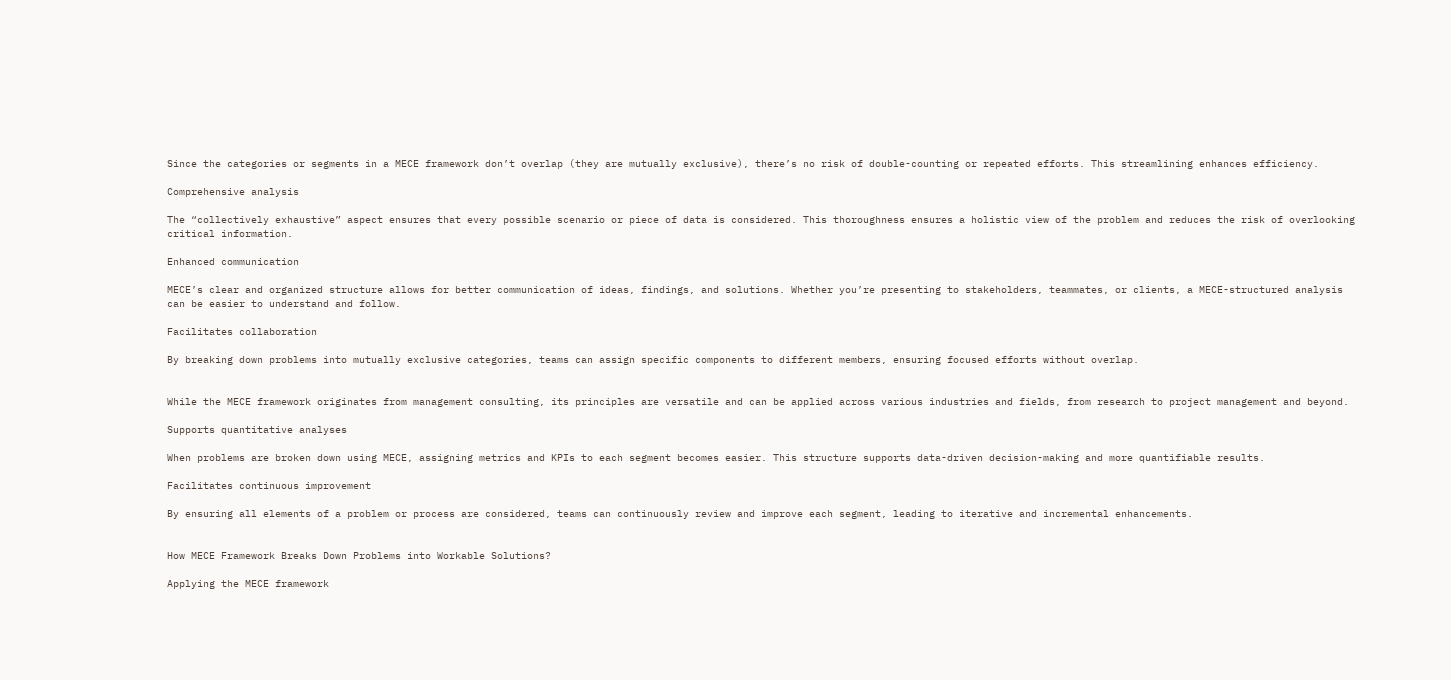Since the categories or segments in a MECE framework don’t overlap (they are mutually exclusive), there’s no risk of double-counting or repeated efforts. This streamlining enhances efficiency.

Comprehensive analysis

The “collectively exhaustive” aspect ensures that every possible scenario or piece of data is considered. This thoroughness ensures a holistic view of the problem and reduces the risk of overlooking critical information.

Enhanced communication

MECE’s clear and organized structure allows for better communication of ideas, findings, and solutions. Whether you’re presenting to stakeholders, teammates, or clients, a MECE-structured analysis can be easier to understand and follow.

Facilitates collaboration

By breaking down problems into mutually exclusive categories, teams can assign specific components to different members, ensuring focused efforts without overlap.


While the MECE framework originates from management consulting, its principles are versatile and can be applied across various industries and fields, from research to project management and beyond.

Supports quantitative analyses

When problems are broken down using MECE, assigning metrics and KPIs to each segment becomes easier. This structure supports data-driven decision-making and more quantifiable results.

Facilitates continuous improvement

By ensuring all elements of a problem or process are considered, teams can continuously review and improve each segment, leading to iterative and incremental enhancements.


How MECE Framework Breaks Down Problems into Workable Solutions?

Applying the MECE framework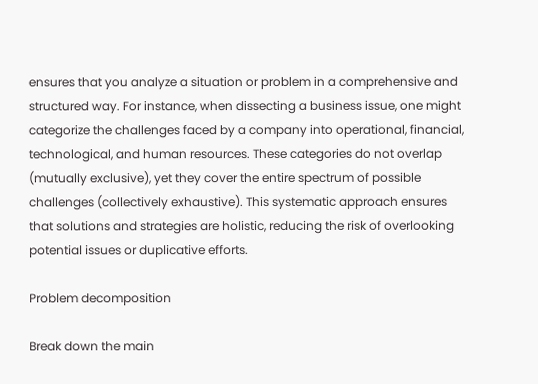ensures that you analyze a situation or problem in a comprehensive and structured way. For instance, when dissecting a business issue, one might categorize the challenges faced by a company into operational, financial, technological, and human resources. These categories do not overlap (mutually exclusive), yet they cover the entire spectrum of possible challenges (collectively exhaustive). This systematic approach ensures that solutions and strategies are holistic, reducing the risk of overlooking potential issues or duplicative efforts.

Problem decomposition

Break down the main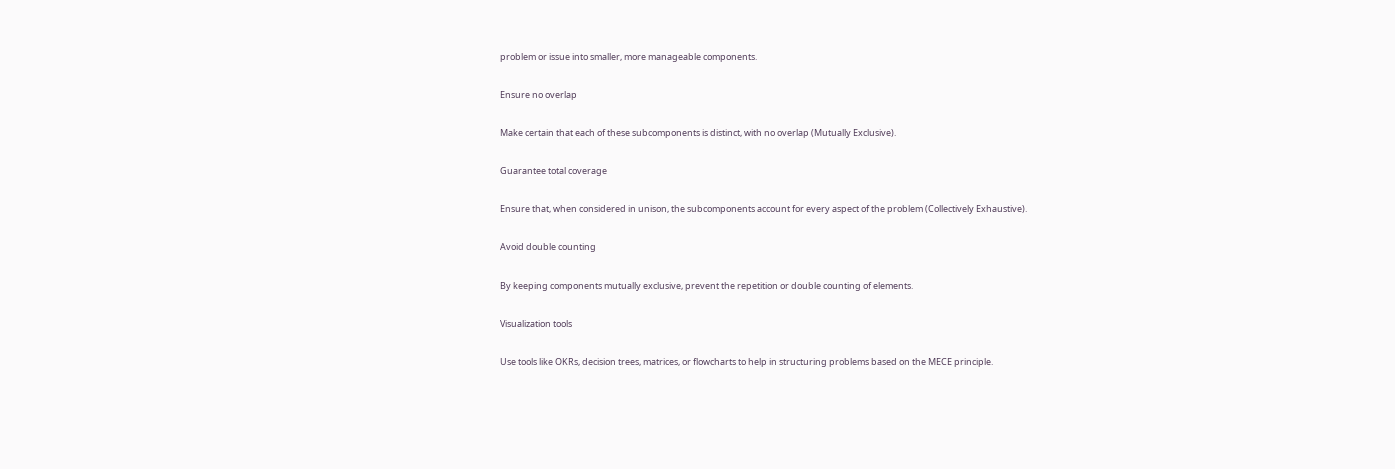problem or issue into smaller, more manageable components.

Ensure no overlap

Make certain that each of these subcomponents is distinct, with no overlap (Mutually Exclusive).

Guarantee total coverage

Ensure that, when considered in unison, the subcomponents account for every aspect of the problem (Collectively Exhaustive).

Avoid double counting

By keeping components mutually exclusive, prevent the repetition or double counting of elements.

Visualization tools

Use tools like OKRs, decision trees, matrices, or flowcharts to help in structuring problems based on the MECE principle.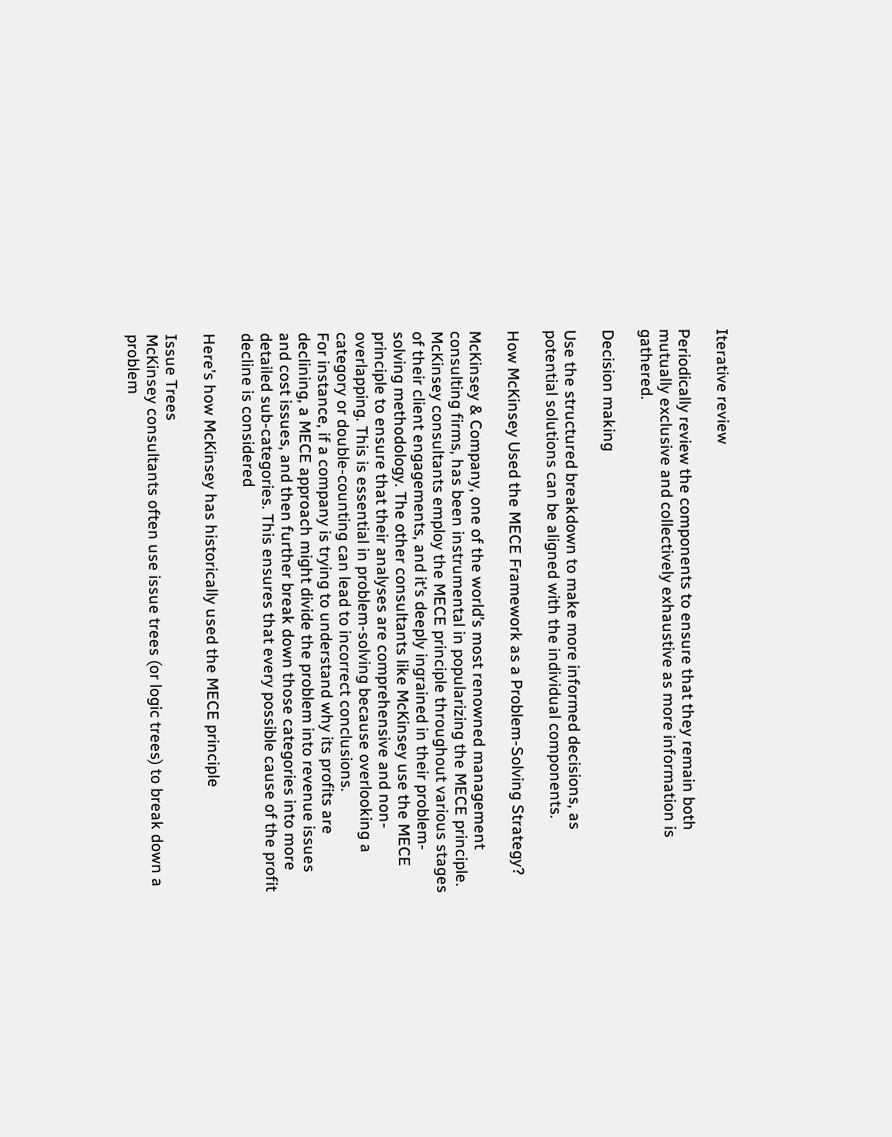Iterative review

Periodically review the components to ensure that they remain both mutually exclusive and collectively exhaustive as more information is gathered.

Decision making

Use the structured breakdown to make more informed decisions, as potential solutions can be aligned with the individual components.

How McKinsey Used the MECE Framework as a Problem-Solving Strategy?

McKinsey & Company, one of the world’s most renowned management consulting firms, has been instrumental in popularizing the MECE principle. McKinsey consultants employ the MECE principle throughout various stages of their client engagements, and it’s deeply ingrained in their problem-solving methodology. The other consultants like McKinsey use the MECE principle to ensure that their analyses are comprehensive and non-overlapping. This is essential in problem-solving because overlooking a category or double-counting can lead to incorrect conclusions.
For instance, if a company is trying to understand why its profits are declining, a MECE approach might divide the problem into revenue issues and cost issues, and then further break down those categories into more detailed sub-categories. This ensures that every possible cause of the profit decline is considered

Here’s how McKinsey has historically used the MECE principle

Issue Trees
McKinsey consultants often use issue trees (or logic trees) to break down a problem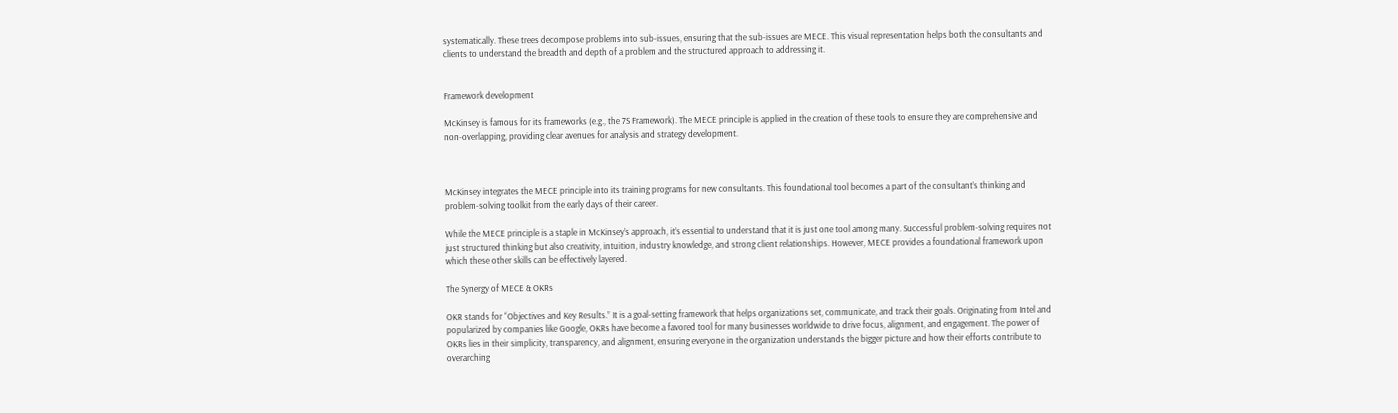systematically. These trees decompose problems into sub-issues, ensuring that the sub-issues are MECE. This visual representation helps both the consultants and clients to understand the breadth and depth of a problem and the structured approach to addressing it.


Framework development

McKinsey is famous for its frameworks (e.g., the 7S Framework). The MECE principle is applied in the creation of these tools to ensure they are comprehensive and non-overlapping, providing clear avenues for analysis and strategy development.



McKinsey integrates the MECE principle into its training programs for new consultants. This foundational tool becomes a part of the consultant’s thinking and problem-solving toolkit from the early days of their career.

While the MECE principle is a staple in McKinsey’s approach, it’s essential to understand that it is just one tool among many. Successful problem-solving requires not just structured thinking but also creativity, intuition, industry knowledge, and strong client relationships. However, MECE provides a foundational framework upon which these other skills can be effectively layered.

The Synergy of MECE & OKRs

OKR stands for “Objectives and Key Results.” It is a goal-setting framework that helps organizations set, communicate, and track their goals. Originating from Intel and popularized by companies like Google, OKRs have become a favored tool for many businesses worldwide to drive focus, alignment, and engagement. The power of OKRs lies in their simplicity, transparency, and alignment, ensuring everyone in the organization understands the bigger picture and how their efforts contribute to overarching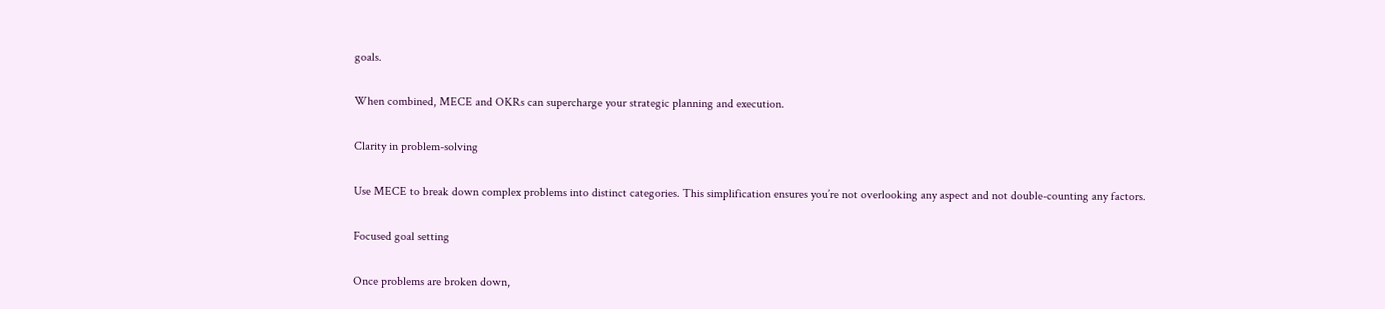goals.

When combined, MECE and OKRs can supercharge your strategic planning and execution.

Clarity in problem-solving

Use MECE to break down complex problems into distinct categories. This simplification ensures you’re not overlooking any aspect and not double-counting any factors.

Focused goal setting

Once problems are broken down,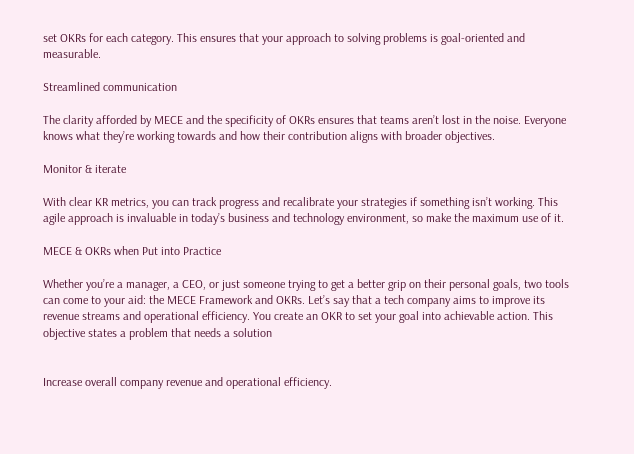set OKRs for each category. This ensures that your approach to solving problems is goal-oriented and measurable.

Streamlined communication

The clarity afforded by MECE and the specificity of OKRs ensures that teams aren’t lost in the noise. Everyone knows what they’re working towards and how their contribution aligns with broader objectives.

Monitor & iterate

With clear KR metrics, you can track progress and recalibrate your strategies if something isn’t working. This agile approach is invaluable in today’s business and technology environment, so make the maximum use of it.

MECE & OKRs when Put into Practice

Whether you’re a manager, a CEO, or just someone trying to get a better grip on their personal goals, two tools can come to your aid: the MECE Framework and OKRs. Let’s say that a tech company aims to improve its revenue streams and operational efficiency. You create an OKR to set your goal into achievable action. This objective states a problem that needs a solution


Increase overall company revenue and operational efficiency.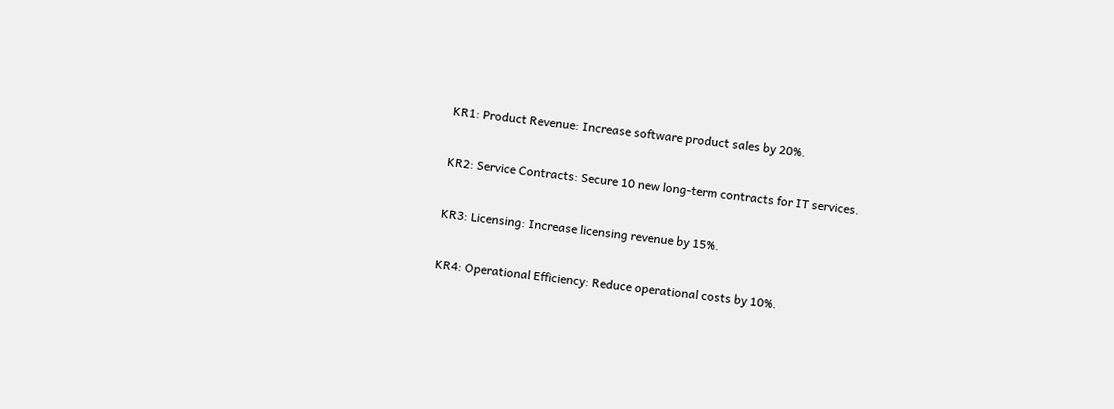KR1: Product Revenue: Increase software product sales by 20%.

KR2: Service Contracts: Secure 10 new long-term contracts for IT services.

KR3: Licensing: Increase licensing revenue by 15%.

KR4: Operational Efficiency: Reduce operational costs by 10%.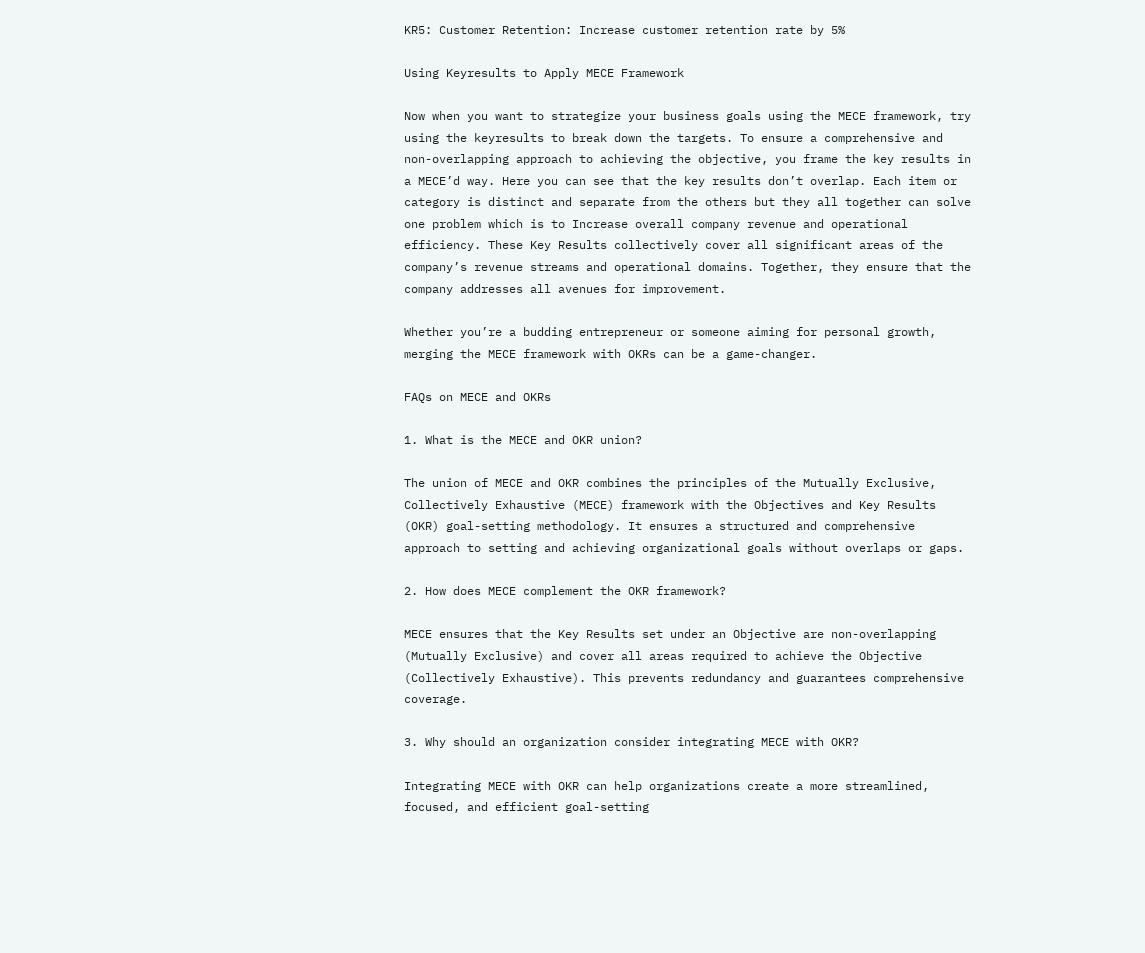KR5: Customer Retention: Increase customer retention rate by 5%

Using Keyresults to Apply MECE Framework

Now when you want to strategize your business goals using the MECE framework, try using the keyresults to break down the targets. To ensure a comprehensive and non-overlapping approach to achieving the objective, you frame the key results in a MECE’d way. Here you can see that the key results don’t overlap. Each item or category is distinct and separate from the others but they all together can solve one problem which is to Increase overall company revenue and operational efficiency. These Key Results collectively cover all significant areas of the company’s revenue streams and operational domains. Together, they ensure that the company addresses all avenues for improvement.

Whether you’re a budding entrepreneur or someone aiming for personal growth, merging the MECE framework with OKRs can be a game-changer.

FAQs on MECE and OKRs

1. What is the MECE and OKR union?

The union of MECE and OKR combines the principles of the Mutually Exclusive, Collectively Exhaustive (MECE) framework with the Objectives and Key Results (OKR) goal-setting methodology. It ensures a structured and comprehensive approach to setting and achieving organizational goals without overlaps or gaps.

2. How does MECE complement the OKR framework?

MECE ensures that the Key Results set under an Objective are non-overlapping (Mutually Exclusive) and cover all areas required to achieve the Objective (Collectively Exhaustive). This prevents redundancy and guarantees comprehensive coverage.

3. Why should an organization consider integrating MECE with OKR?

Integrating MECE with OKR can help organizations create a more streamlined, focused, and efficient goal-setting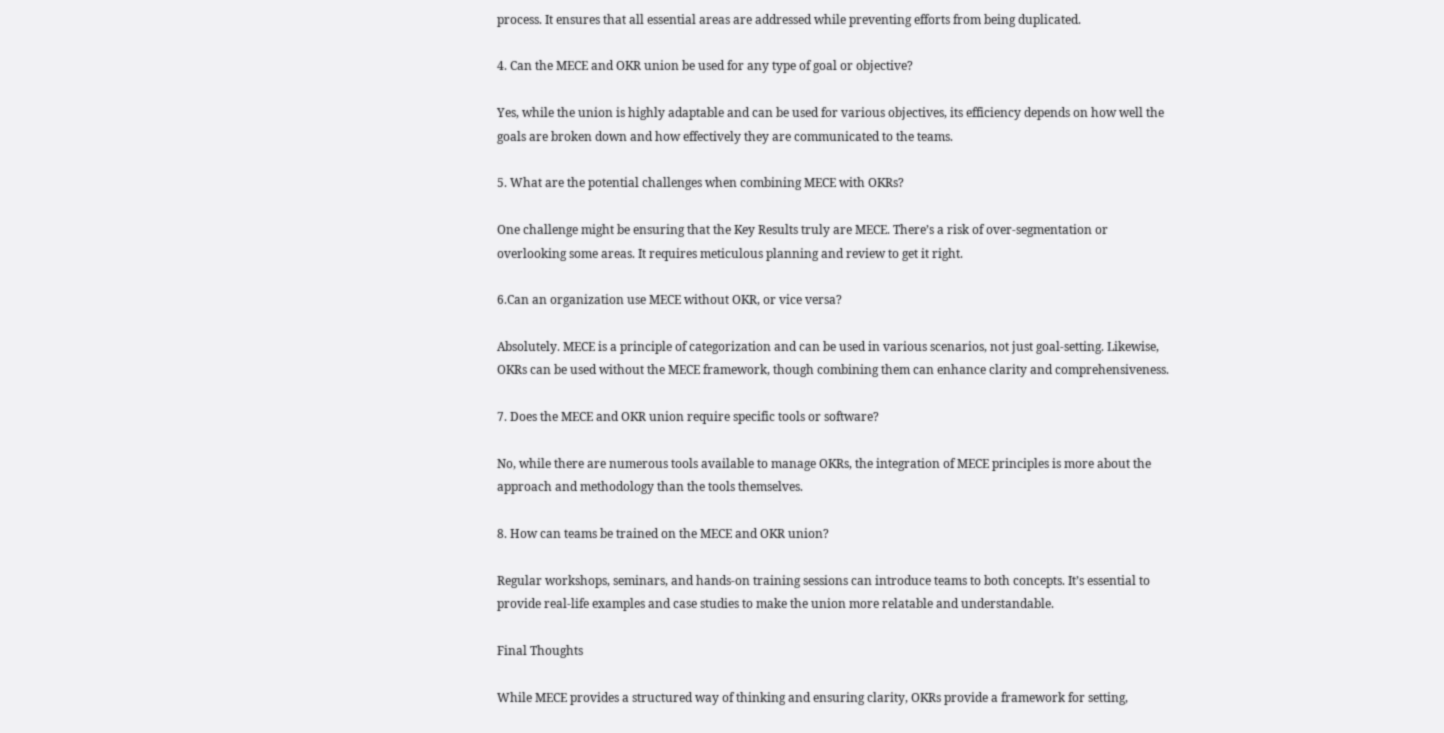process. It ensures that all essential areas are addressed while preventing efforts from being duplicated.

4. Can the MECE and OKR union be used for any type of goal or objective?

Yes, while the union is highly adaptable and can be used for various objectives, its efficiency depends on how well the goals are broken down and how effectively they are communicated to the teams.

5. What are the potential challenges when combining MECE with OKRs?

One challenge might be ensuring that the Key Results truly are MECE. There’s a risk of over-segmentation or overlooking some areas. It requires meticulous planning and review to get it right.

6.Can an organization use MECE without OKR, or vice versa?

Absolutely. MECE is a principle of categorization and can be used in various scenarios, not just goal-setting. Likewise, OKRs can be used without the MECE framework, though combining them can enhance clarity and comprehensiveness.

7. Does the MECE and OKR union require specific tools or software?

No, while there are numerous tools available to manage OKRs, the integration of MECE principles is more about the approach and methodology than the tools themselves.

8. How can teams be trained on the MECE and OKR union?

Regular workshops, seminars, and hands-on training sessions can introduce teams to both concepts. It’s essential to provide real-life examples and case studies to make the union more relatable and understandable.

Final Thoughts

While MECE provides a structured way of thinking and ensuring clarity, OKRs provide a framework for setting,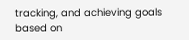tracking, and achieving goals based on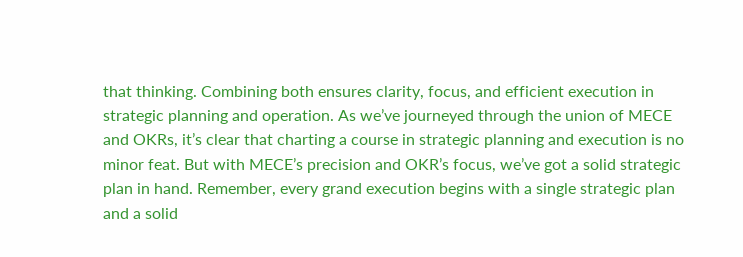that thinking. Combining both ensures clarity, focus, and efficient execution in strategic planning and operation. As we’ve journeyed through the union of MECE and OKRs, it’s clear that charting a course in strategic planning and execution is no minor feat. But with MECE’s precision and OKR’s focus, we’ve got a solid strategic plan in hand. Remember, every grand execution begins with a single strategic plan and a solid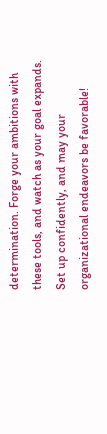determination. Forge your ambitions with these tools, and watch as your goal expands. Set up confidently, and may your organizational endeavors be favorable!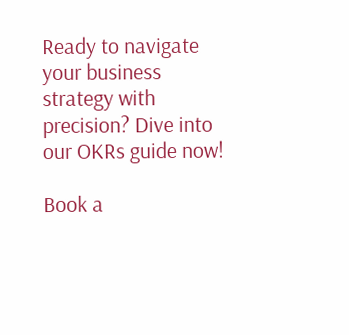Ready to navigate your business strategy with precision? Dive into our OKRs guide now!

Book a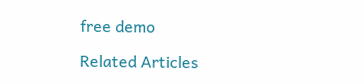free demo

Related Articles